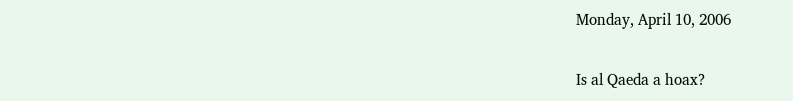Monday, April 10, 2006

Is al Qaeda a hoax?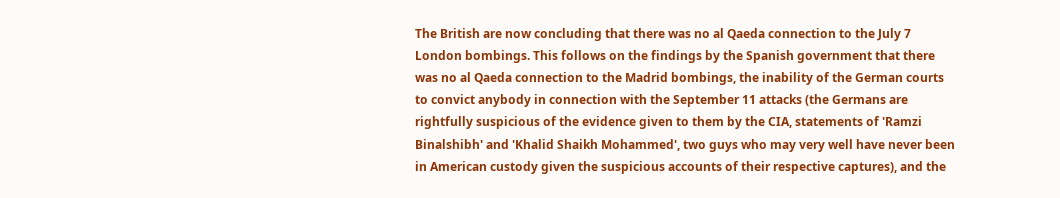The British are now concluding that there was no al Qaeda connection to the July 7 London bombings. This follows on the findings by the Spanish government that there was no al Qaeda connection to the Madrid bombings, the inability of the German courts to convict anybody in connection with the September 11 attacks (the Germans are rightfully suspicious of the evidence given to them by the CIA, statements of 'Ramzi Binalshibh' and 'Khalid Shaikh Mohammed', two guys who may very well have never been in American custody given the suspicious accounts of their respective captures), and the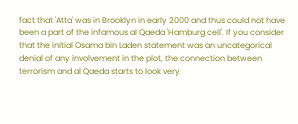fact that 'Atta' was in Brooklyn in early 2000 and thus could not have been a part of the infamous al Qaeda 'Hamburg cell'. If you consider that the initial Osama bin Laden statement was an uncategorical denial of any involvement in the plot, the connection between terrorism and al Qaeda starts to look very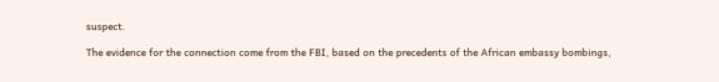suspect.

The evidence for the connection come from the FBI, based on the precedents of the African embassy bombings,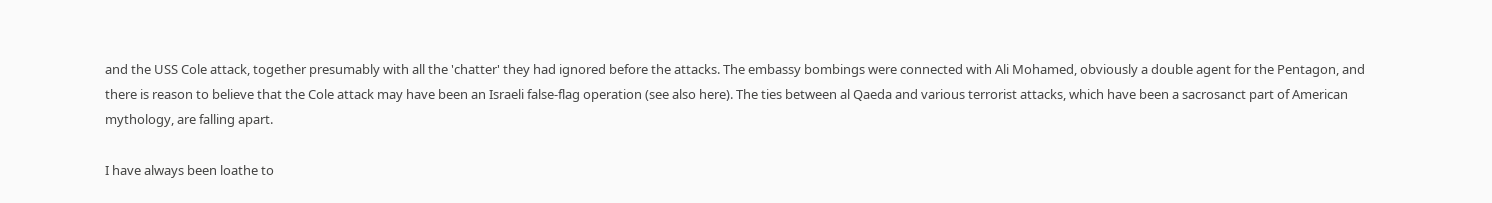and the USS Cole attack, together presumably with all the 'chatter' they had ignored before the attacks. The embassy bombings were connected with Ali Mohamed, obviously a double agent for the Pentagon, and there is reason to believe that the Cole attack may have been an Israeli false-flag operation (see also here). The ties between al Qaeda and various terrorist attacks, which have been a sacrosanct part of American mythology, are falling apart.

I have always been loathe to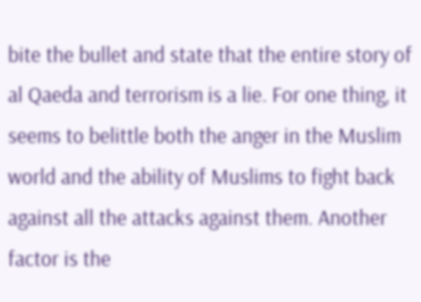bite the bullet and state that the entire story of al Qaeda and terrorism is a lie. For one thing, it seems to belittle both the anger in the Muslim world and the ability of Muslims to fight back against all the attacks against them. Another factor is the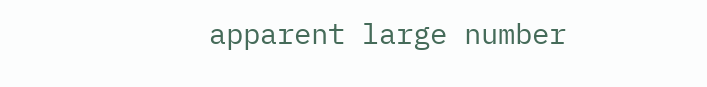apparent large number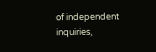of independent inquiries,